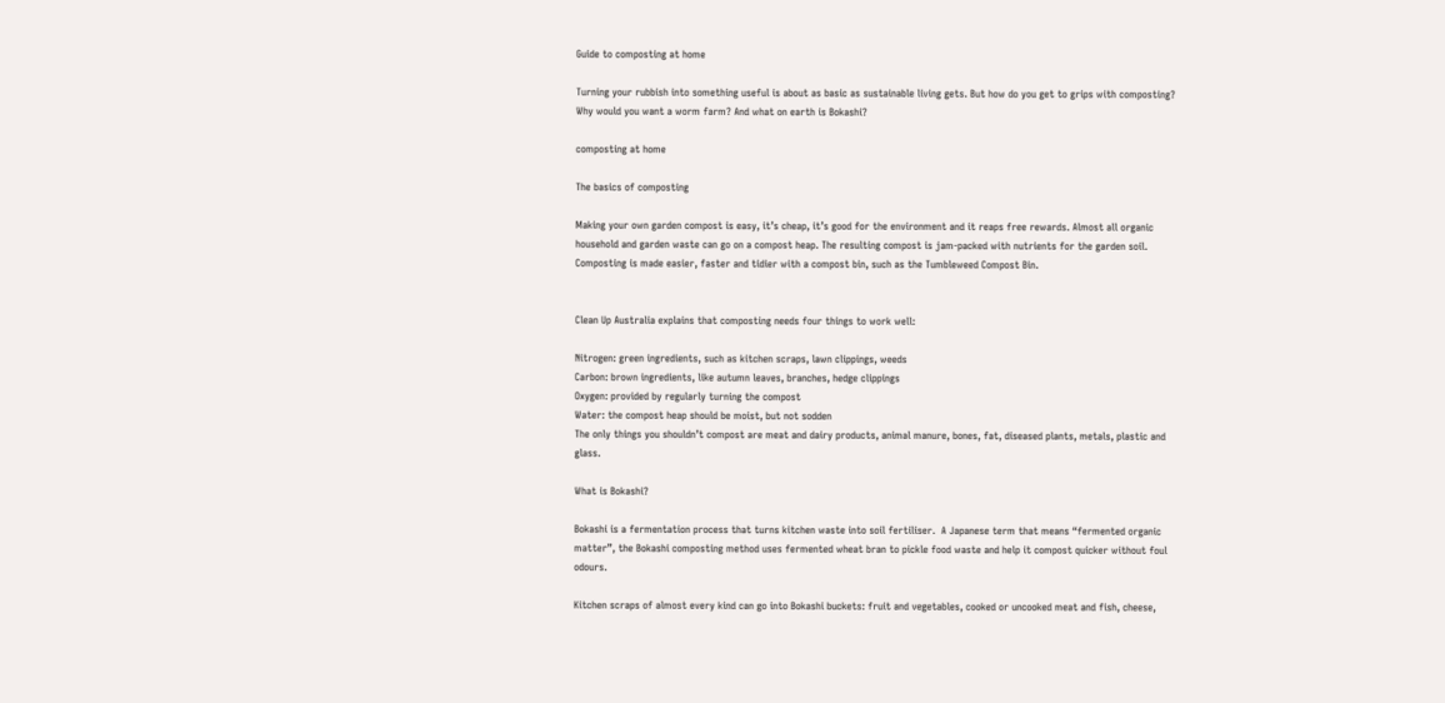Guide to composting at home

Turning your rubbish into something useful is about as basic as sustainable living gets. But how do you get to grips with composting? Why would you want a worm farm? And what on earth is Bokashi?

composting at home

The basics of composting

Making your own garden compost is easy, it’s cheap, it’s good for the environment and it reaps free rewards. Almost all organic household and garden waste can go on a compost heap. The resulting compost is jam-packed with nutrients for the garden soil. Composting is made easier, faster and tidier with a compost bin, such as the Tumbleweed Compost Bin.


Clean Up Australia explains that composting needs four things to work well:

Nitrogen: green ingredients, such as kitchen scraps, lawn clippings, weeds
Carbon: brown ingredients, like autumn leaves, branches, hedge clippings
Oxygen: provided by regularly turning the compost
Water: the compost heap should be moist, but not sodden
The only things you shouldn’t compost are meat and dairy products, animal manure, bones, fat, diseased plants, metals, plastic and glass.

What is Bokashi?

Bokashi is a fermentation process that turns kitchen waste into soil fertiliser.  A Japanese term that means “fermented organic matter”, the Bokashi composting method uses fermented wheat bran to pickle food waste and help it compost quicker without foul odours.

Kitchen scraps of almost every kind can go into Bokashi buckets: fruit and vegetables, cooked or uncooked meat and fish, cheese,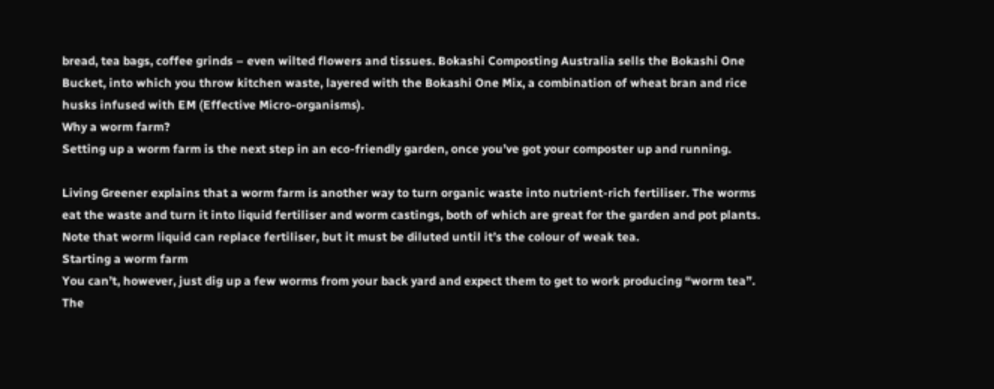bread, tea bags, coffee grinds – even wilted flowers and tissues. Bokashi Composting Australia sells the Bokashi One Bucket, into which you throw kitchen waste, layered with the Bokashi One Mix, a combination of wheat bran and rice husks infused with EM (Effective Micro-organisms).
Why a worm farm?
Setting up a worm farm is the next step in an eco-friendly garden, once you’ve got your composter up and running.

Living Greener explains that a worm farm is another way to turn organic waste into nutrient-rich fertiliser. The worms eat the waste and turn it into liquid fertiliser and worm castings, both of which are great for the garden and pot plants.  Note that worm liquid can replace fertiliser, but it must be diluted until it’s the colour of weak tea.
Starting a worm farm
You can’t, however, just dig up a few worms from your back yard and expect them to get to work producing “worm tea”. The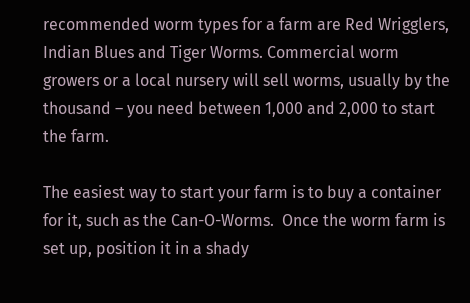recommended worm types for a farm are Red Wrigglers, Indian Blues and Tiger Worms. Commercial worm growers or a local nursery will sell worms, usually by the thousand – you need between 1,000 and 2,000 to start the farm.

The easiest way to start your farm is to buy a container for it, such as the Can-O-Worms.  Once the worm farm is set up, position it in a shady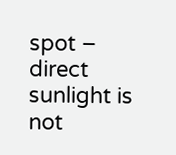spot – direct sunlight is not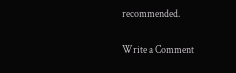recommended.

Write a Comment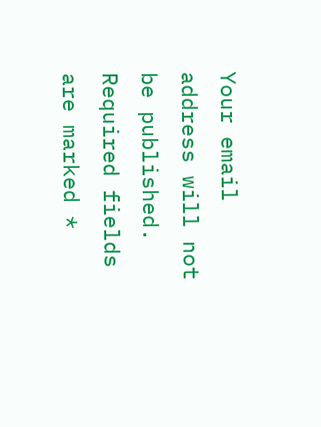Your email address will not be published. Required fields are marked *